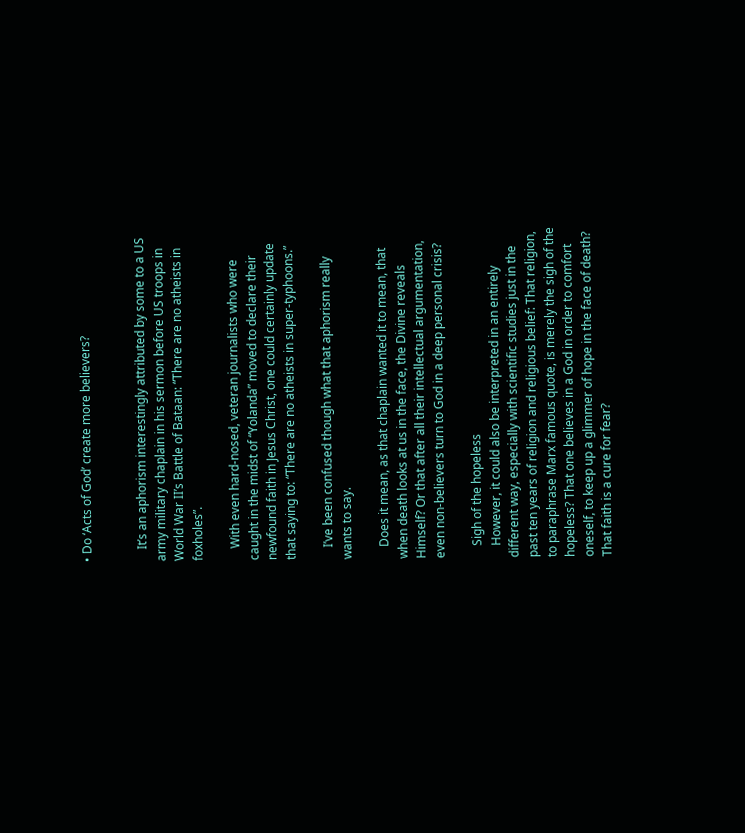• Do ‘Acts of God’ create more believers?


    It’s an aphorism interestingly attributed by some to a US army military chaplain in his sermon before US troops in World War II’s Battle of Bataan: “There are no atheists in foxholes”.

    With even hard-nosed, veteran journalists who were caught in the midst of “Yolanda” moved to declare their newfound faith in Jesus Christ, one could certainly update that saying to: “There are no atheists in super-typhoons.”

    I’ve been confused though what that aphorism really wants to say.

    Does it mean, as that chaplain wanted it to mean, that when death looks at us in the face, the Divine reveals Himself? Or that after all their intellectual argumentation, even non-believers turn to God in a deep personal crisis?

    Sigh of the hopeless
    However, it could also be interpreted in an entirely different way, especially with scientific studies just in the past ten years of religion and religious belief: That religion, to paraphrase Marx famous quote, is merely the sigh of the hopeless? That one believes in a God in order to comfort oneself, to keep up a glimmer of hope in the face of death? That faith is a cure for fear?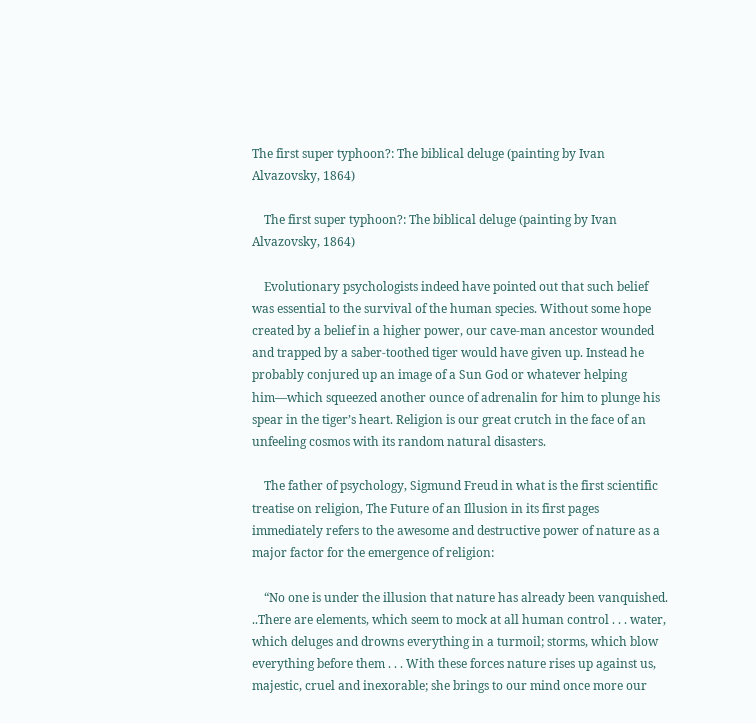The first super typhoon?: The biblical deluge (painting by Ivan Alvazovsky, 1864)

    The first super typhoon?: The biblical deluge (painting by Ivan Alvazovsky, 1864)

    Evolutionary psychologists indeed have pointed out that such belief was essential to the survival of the human species. Without some hope created by a belief in a higher power, our cave-man ancestor wounded and trapped by a saber-toothed tiger would have given up. Instead he probably conjured up an image of a Sun God or whatever helping him—which squeezed another ounce of adrenalin for him to plunge his spear in the tiger’s heart. Religion is our great crutch in the face of an unfeeling cosmos with its random natural disasters.

    The father of psychology, Sigmund Freud in what is the first scientific treatise on religion, The Future of an Illusion in its first pages immediately refers to the awesome and destructive power of nature as a major factor for the emergence of religion:

    “No one is under the illusion that nature has already been vanquished. ..There are elements, which seem to mock at all human control . . . water, which deluges and drowns everything in a turmoil; storms, which blow everything before them . . . With these forces nature rises up against us, majestic, cruel and inexorable; she brings to our mind once more our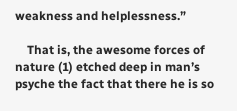weakness and helplessness.”

    That is, the awesome forces of nature (1) etched deep in man’s psyche the fact that there he is so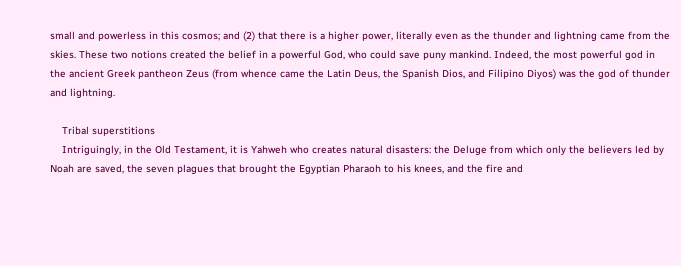small and powerless in this cosmos; and (2) that there is a higher power, literally even as the thunder and lightning came from the skies. These two notions created the belief in a powerful God, who could save puny mankind. Indeed, the most powerful god in the ancient Greek pantheon Zeus (from whence came the Latin Deus, the Spanish Dios, and Filipino Diyos) was the god of thunder and lightning.

    Tribal superstitions
    Intriguingly, in the Old Testament, it is Yahweh who creates natural disasters: the Deluge from which only the believers led by Noah are saved, the seven plagues that brought the Egyptian Pharaoh to his knees, and the fire and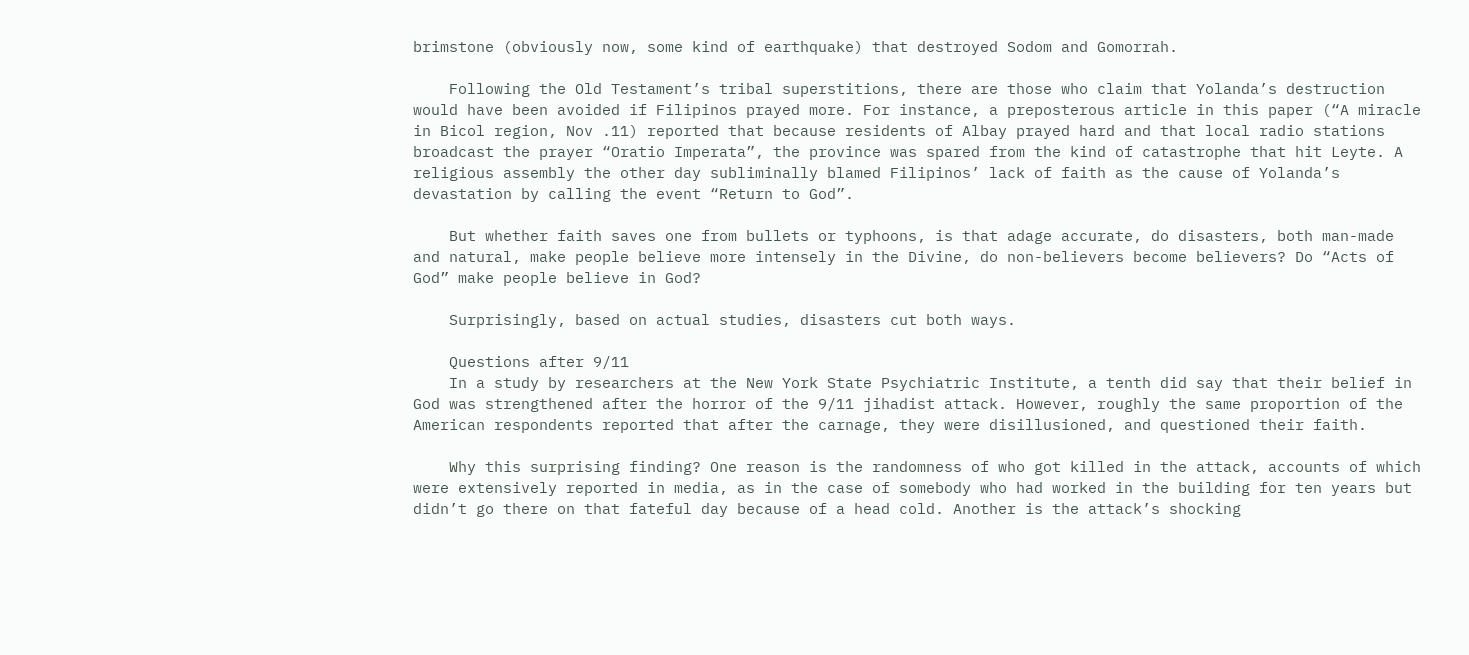brimstone (obviously now, some kind of earthquake) that destroyed Sodom and Gomorrah.

    Following the Old Testament’s tribal superstitions, there are those who claim that Yolanda’s destruction would have been avoided if Filipinos prayed more. For instance, a preposterous article in this paper (“A miracle in Bicol region, Nov .11) reported that because residents of Albay prayed hard and that local radio stations broadcast the prayer “Oratio Imperata”, the province was spared from the kind of catastrophe that hit Leyte. A religious assembly the other day subliminally blamed Filipinos’ lack of faith as the cause of Yolanda’s devastation by calling the event “Return to God”.

    But whether faith saves one from bullets or typhoons, is that adage accurate, do disasters, both man-made and natural, make people believe more intensely in the Divine, do non-believers become believers? Do “Acts of God” make people believe in God?

    Surprisingly, based on actual studies, disasters cut both ways.

    Questions after 9/11
    In a study by researchers at the New York State Psychiatric Institute, a tenth did say that their belief in God was strengthened after the horror of the 9/11 jihadist attack. However, roughly the same proportion of the American respondents reported that after the carnage, they were disillusioned, and questioned their faith.

    Why this surprising finding? One reason is the randomness of who got killed in the attack, accounts of which were extensively reported in media, as in the case of somebody who had worked in the building for ten years but didn’t go there on that fateful day because of a head cold. Another is the attack’s shocking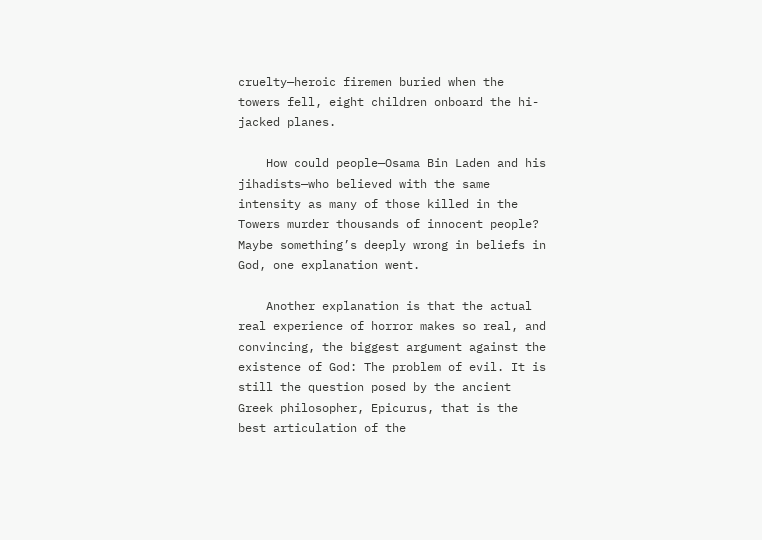cruelty—heroic firemen buried when the towers fell, eight children onboard the hi-jacked planes.

    How could people—Osama Bin Laden and his jihadists—who believed with the same intensity as many of those killed in the Towers murder thousands of innocent people? Maybe something’s deeply wrong in beliefs in God, one explanation went.

    Another explanation is that the actual real experience of horror makes so real, and convincing, the biggest argument against the existence of God: The problem of evil. It is still the question posed by the ancient Greek philosopher, Epicurus, that is the best articulation of the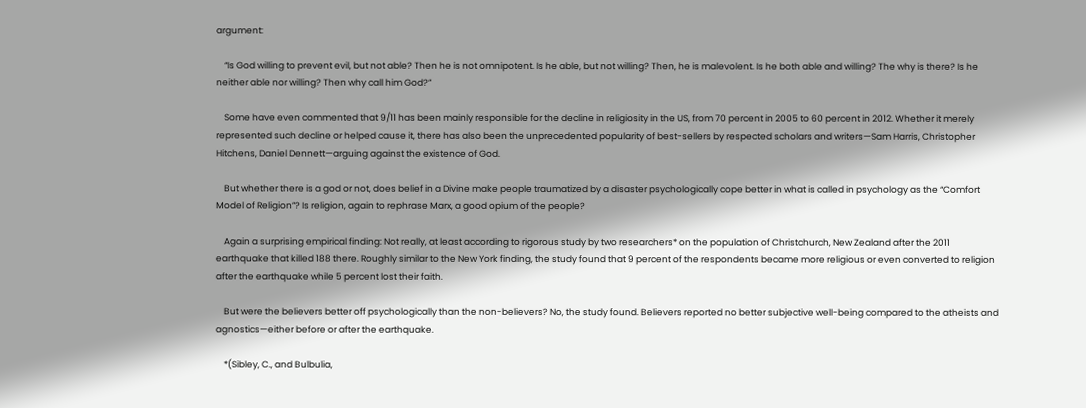argument:

    “Is God willing to prevent evil, but not able? Then he is not omnipotent. Is he able, but not willing? Then, he is malevolent. Is he both able and willing? The why is there? Is he neither able nor willing? Then why call him God?”

    Some have even commented that 9/11 has been mainly responsible for the decline in religiosity in the US, from 70 percent in 2005 to 60 percent in 2012. Whether it merely represented such decline or helped cause it, there has also been the unprecedented popularity of best-sellers by respected scholars and writers—Sam Harris, Christopher Hitchens, Daniel Dennett—arguing against the existence of God.

    But whether there is a god or not, does belief in a Divine make people traumatized by a disaster psychologically cope better in what is called in psychology as the “Comfort Model of Religion”? Is religion, again to rephrase Marx, a good opium of the people?

    Again a surprising empirical finding: Not really, at least according to rigorous study by two researchers* on the population of Christchurch, New Zealand after the 2011 earthquake that killed 188 there. Roughly similar to the New York finding, the study found that 9 percent of the respondents became more religious or even converted to religion after the earthquake while 5 percent lost their faith.

    But were the believers better off psychologically than the non-believers? No, the study found. Believers reported no better subjective well-being compared to the atheists and agnostics—either before or after the earthquake.

    *(Sibley, C., and Bulbulia,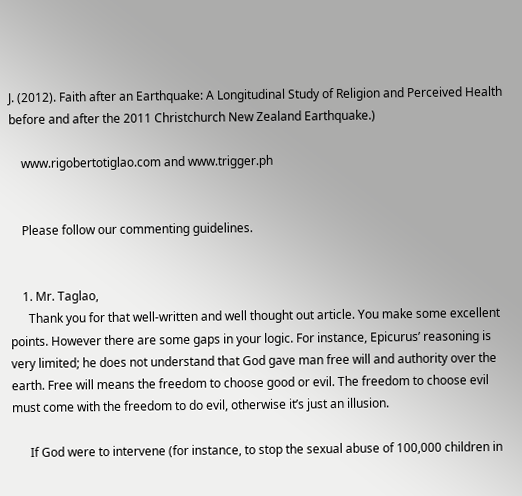J. (2012). Faith after an Earthquake: A Longitudinal Study of Religion and Perceived Health before and after the 2011 Christchurch New Zealand Earthquake.)

    www.rigobertotiglao.com and www.trigger.ph


    Please follow our commenting guidelines.


    1. Mr. Taglao,
      Thank you for that well-written and well thought out article. You make some excellent points. However there are some gaps in your logic. For instance, Epicurus’ reasoning is very limited; he does not understand that God gave man free will and authority over the earth. Free will means the freedom to choose good or evil. The freedom to choose evil must come with the freedom to do evil, otherwise it’s just an illusion.

      If God were to intervene (for instance, to stop the sexual abuse of 100,000 children in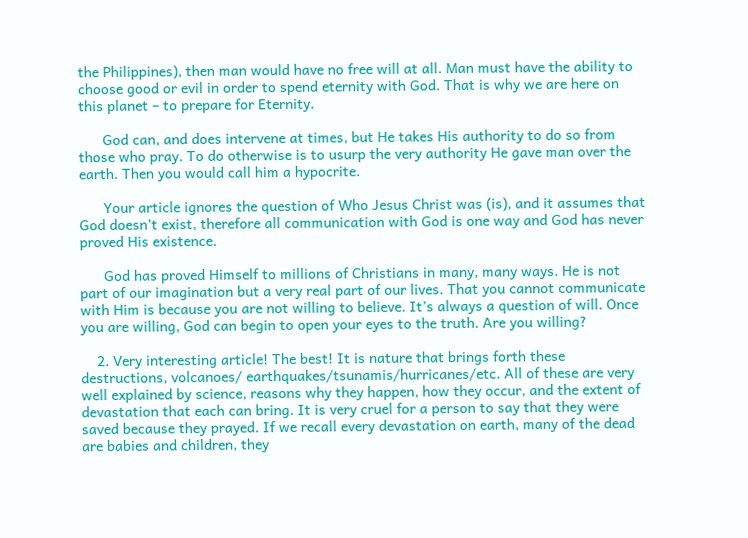the Philippines), then man would have no free will at all. Man must have the ability to choose good or evil in order to spend eternity with God. That is why we are here on this planet – to prepare for Eternity.

      God can, and does intervene at times, but He takes His authority to do so from those who pray. To do otherwise is to usurp the very authority He gave man over the earth. Then you would call him a hypocrite.

      Your article ignores the question of Who Jesus Christ was (is), and it assumes that God doesn’t exist, therefore all communication with God is one way and God has never proved His existence.

      God has proved Himself to millions of Christians in many, many ways. He is not part of our imagination but a very real part of our lives. That you cannot communicate with Him is because you are not willing to believe. It’s always a question of will. Once you are willing, God can begin to open your eyes to the truth. Are you willing?

    2. Very interesting article! The best! It is nature that brings forth these destructions, volcanoes/ earthquakes/tsunamis/hurricanes/etc. All of these are very well explained by science, reasons why they happen, how they occur, and the extent of devastation that each can bring. It is very cruel for a person to say that they were saved because they prayed. If we recall every devastation on earth, many of the dead are babies and children, they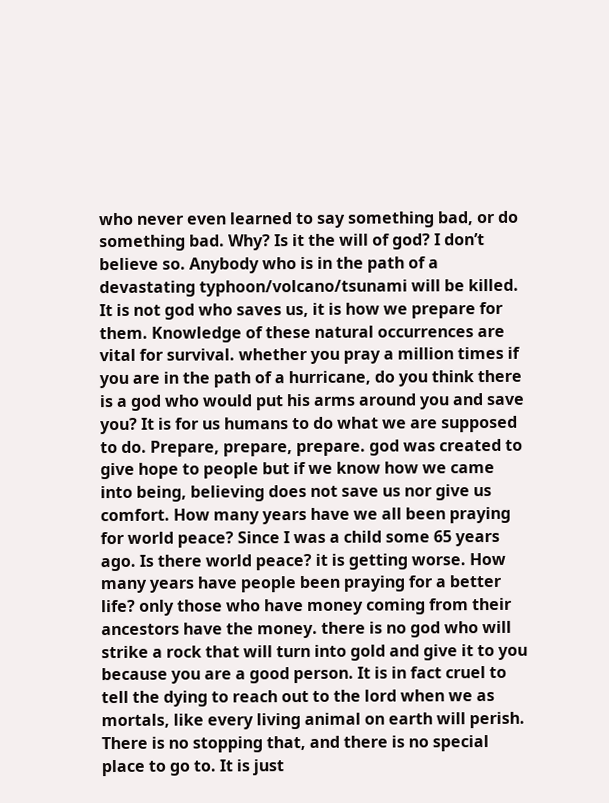who never even learned to say something bad, or do something bad. Why? Is it the will of god? I don’t believe so. Anybody who is in the path of a devastating typhoon/volcano/tsunami will be killed. It is not god who saves us, it is how we prepare for them. Knowledge of these natural occurrences are vital for survival. whether you pray a million times if you are in the path of a hurricane, do you think there is a god who would put his arms around you and save you? It is for us humans to do what we are supposed to do. Prepare, prepare, prepare. god was created to give hope to people but if we know how we came into being, believing does not save us nor give us comfort. How many years have we all been praying for world peace? Since I was a child some 65 years ago. Is there world peace? it is getting worse. How many years have people been praying for a better life? only those who have money coming from their ancestors have the money. there is no god who will strike a rock that will turn into gold and give it to you because you are a good person. It is in fact cruel to tell the dying to reach out to the lord when we as mortals, like every living animal on earth will perish. There is no stopping that, and there is no special place to go to. It is just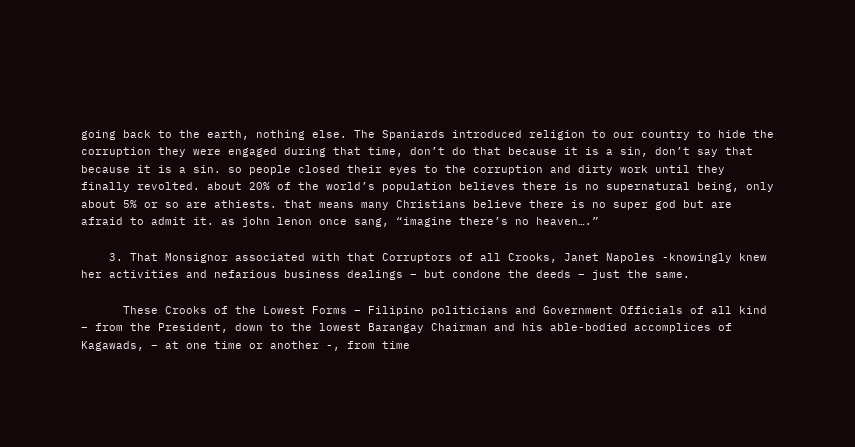going back to the earth, nothing else. The Spaniards introduced religion to our country to hide the corruption they were engaged during that time, don’t do that because it is a sin, don’t say that because it is a sin. so people closed their eyes to the corruption and dirty work until they finally revolted. about 20% of the world’s population believes there is no supernatural being, only about 5% or so are athiests. that means many Christians believe there is no super god but are afraid to admit it. as john lenon once sang, “imagine there’s no heaven….”

    3. That Monsignor associated with that Corruptors of all Crooks, Janet Napoles -knowingly knew her activities and nefarious business dealings – but condone the deeds – just the same.

      These Crooks of the Lowest Forms – Filipino politicians and Government Officials of all kind – from the President, down to the lowest Barangay Chairman and his able-bodied accomplices of Kagawads, – at one time or another -, from time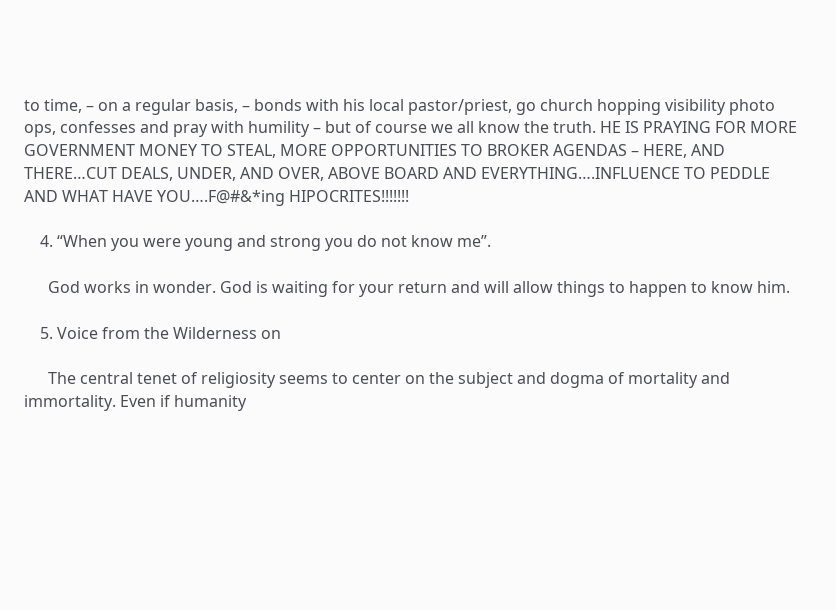to time, – on a regular basis, – bonds with his local pastor/priest, go church hopping visibility photo ops, confesses and pray with humility – but of course we all know the truth. HE IS PRAYING FOR MORE GOVERNMENT MONEY TO STEAL, MORE OPPORTUNITIES TO BROKER AGENDAS – HERE, AND THERE…CUT DEALS, UNDER, AND OVER, ABOVE BOARD AND EVERYTHING….INFLUENCE TO PEDDLE AND WHAT HAVE YOU….F@#&*ing HIPOCRITES!!!!!!!

    4. “When you were young and strong you do not know me”.

      God works in wonder. God is waiting for your return and will allow things to happen to know him.

    5. Voice from the Wilderness on

      The central tenet of religiosity seems to center on the subject and dogma of mortality and immortality. Even if humanity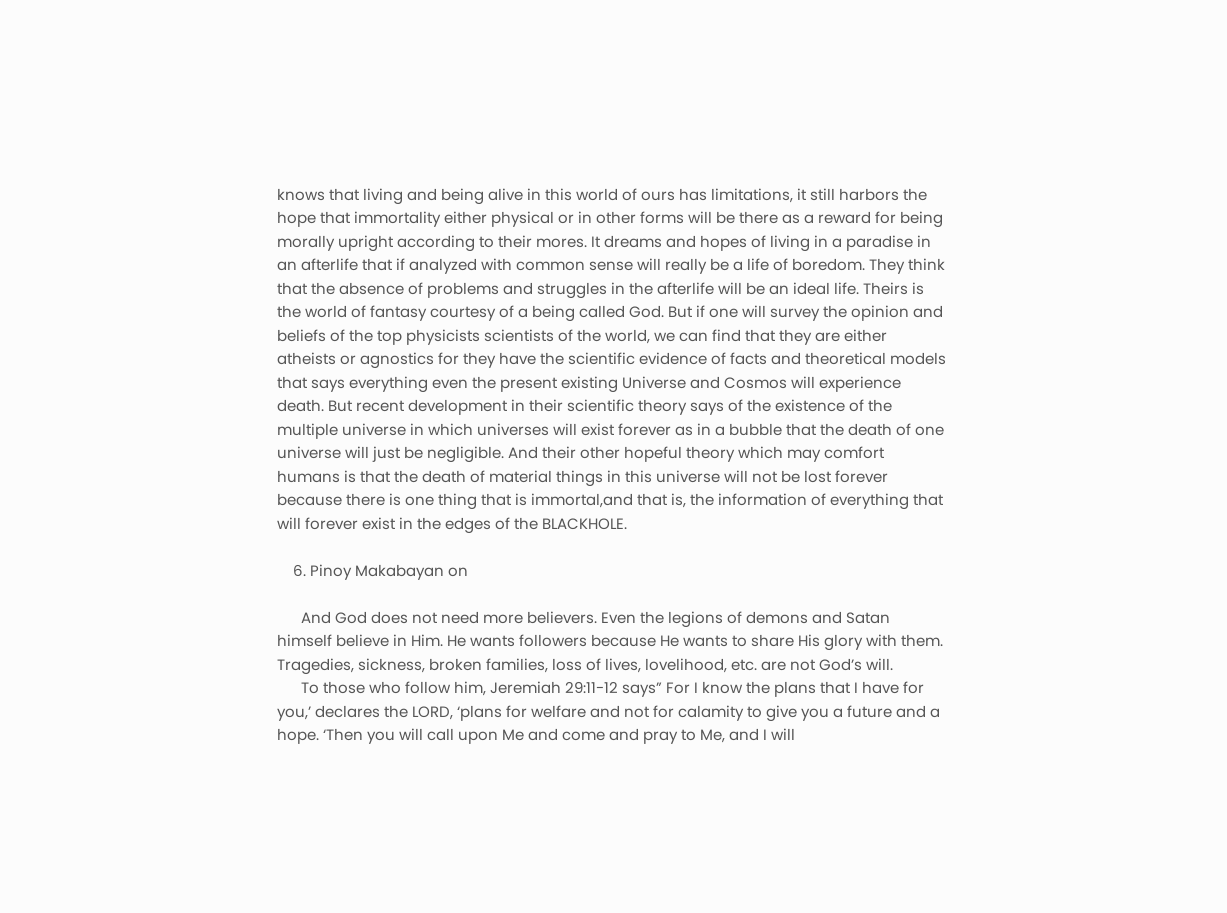knows that living and being alive in this world of ours has limitations, it still harbors the hope that immortality either physical or in other forms will be there as a reward for being morally upright according to their mores. It dreams and hopes of living in a paradise in an afterlife that if analyzed with common sense will really be a life of boredom. They think that the absence of problems and struggles in the afterlife will be an ideal life. Theirs is the world of fantasy courtesy of a being called God. But if one will survey the opinion and beliefs of the top physicists scientists of the world, we can find that they are either atheists or agnostics for they have the scientific evidence of facts and theoretical models that says everything even the present existing Universe and Cosmos will experience death. But recent development in their scientific theory says of the existence of the multiple universe in which universes will exist forever as in a bubble that the death of one universe will just be negligible. And their other hopeful theory which may comfort humans is that the death of material things in this universe will not be lost forever because there is one thing that is immortal,and that is, the information of everything that will forever exist in the edges of the BLACKHOLE.

    6. Pinoy Makabayan on

      And God does not need more believers. Even the legions of demons and Satan himself believe in Him. He wants followers because He wants to share His glory with them. Tragedies, sickness, broken families, loss of lives, lovelihood, etc. are not God’s will.
      To those who follow him, Jeremiah 29:11-12 says” For I know the plans that I have for you,’ declares the LORD, ‘plans for welfare and not for calamity to give you a future and a hope. ‘Then you will call upon Me and come and pray to Me, and I will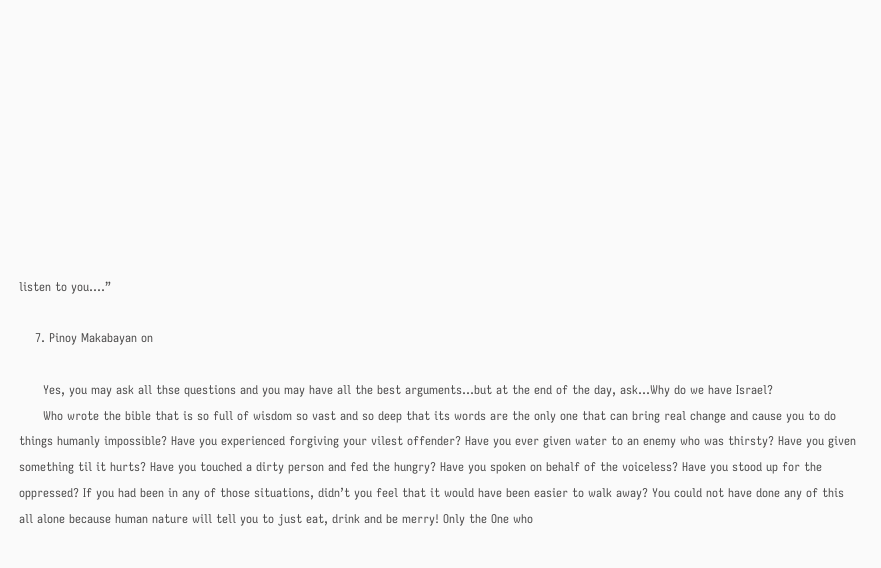listen to you.…”

    7. Pinoy Makabayan on

      Yes, you may ask all thse questions and you may have all the best arguments…but at the end of the day, ask…Why do we have Israel?
      Who wrote the bible that is so full of wisdom so vast and so deep that its words are the only one that can bring real change and cause you to do things humanly impossible? Have you experienced forgiving your vilest offender? Have you ever given water to an enemy who was thirsty? Have you given something til it hurts? Have you touched a dirty person and fed the hungry? Have you spoken on behalf of the voiceless? Have you stood up for the oppressed? If you had been in any of those situations, didn’t you feel that it would have been easier to walk away? You could not have done any of this all alone because human nature will tell you to just eat, drink and be merry! Only the One who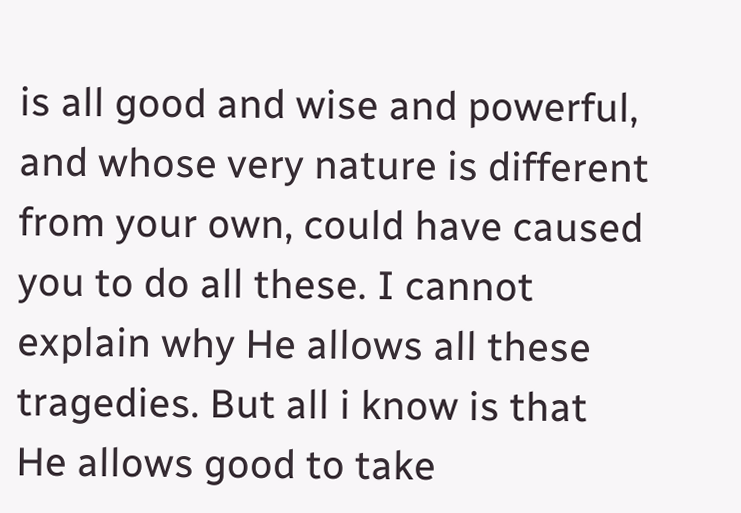is all good and wise and powerful, and whose very nature is different from your own, could have caused you to do all these. I cannot explain why He allows all these tragedies. But all i know is that He allows good to take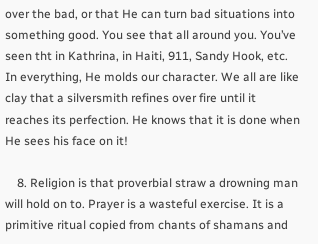over the bad, or that He can turn bad situations into something good. You see that all around you. You’ve seen tht in Kathrina, in Haiti, 911, Sandy Hook, etc. In everything, He molds our character. We all are like clay that a silversmith refines over fire until it reaches its perfection. He knows that it is done when He sees his face on it!

    8. Religion is that proverbial straw a drowning man will hold on to. Prayer is a wasteful exercise. It is a primitive ritual copied from chants of shamans and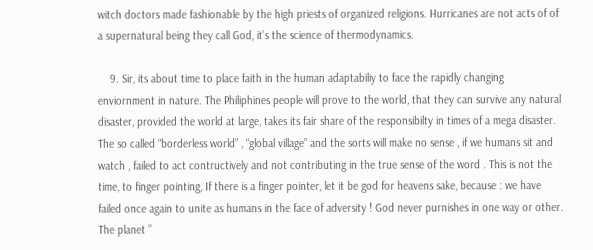witch doctors made fashionable by the high priests of organized religions. Hurricanes are not acts of of a supernatural being they call God, it’s the science of thermodynamics.

    9. Sir, its about time to place faith in the human adaptabiliy to face the rapidly changing enviornment in nature. The Philiphines people will prove to the world, that they can survive any natural disaster, provided the world at large, takes its fair share of the responsibilty in times of a mega disaster. The so called “borderless world” , “global village” and the sorts will make no sense , if we humans sit and watch , failed to act contructively and not contributing in the true sense of the word . This is not the time, to finger pointing, If there is a finger pointer, let it be god for heavens sake, because : we have failed once again to unite as humans in the face of adversity ! God never purnishes in one way or other. The planet ”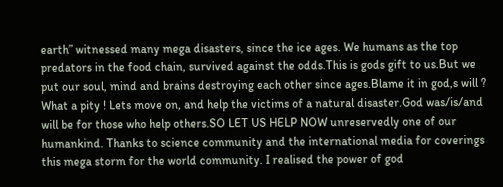earth” witnessed many mega disasters, since the ice ages. We humans as the top predators in the food chain, survived against the odds.This is gods gift to us.But we put our soul, mind and brains destroying each other since ages.Blame it in god,s will ? What a pity ! Lets move on, and help the victims of a natural disaster.God was/is/and will be for those who help others.SO LET US HELP NOW unreservedly one of our humankind. Thanks to science community and the international media for coverings this mega storm for the world community. I realised the power of god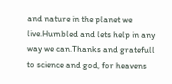and nature in the planet we live.Humbled and lets help in any way we can.Thanks and gratefull to science and god, for heavens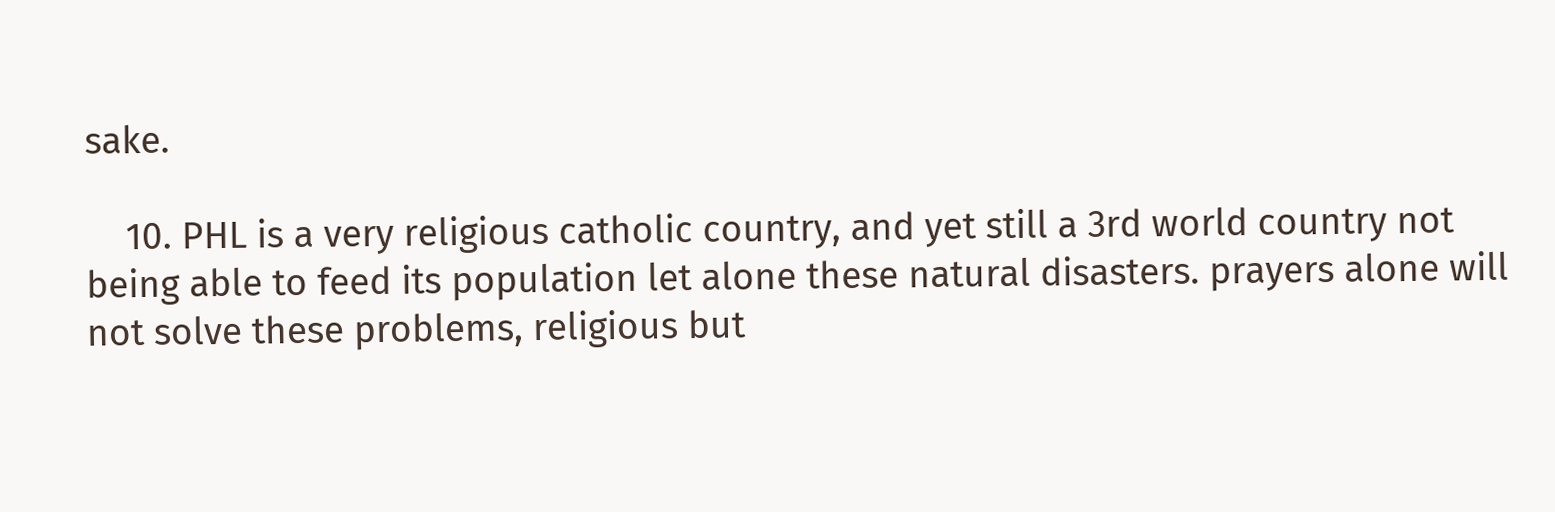sake.

    10. PHL is a very religious catholic country, and yet still a 3rd world country not being able to feed its population let alone these natural disasters. prayers alone will not solve these problems, religious but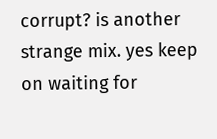corrupt? is another strange mix. yes keep on waiting for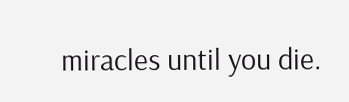miracles until you die.